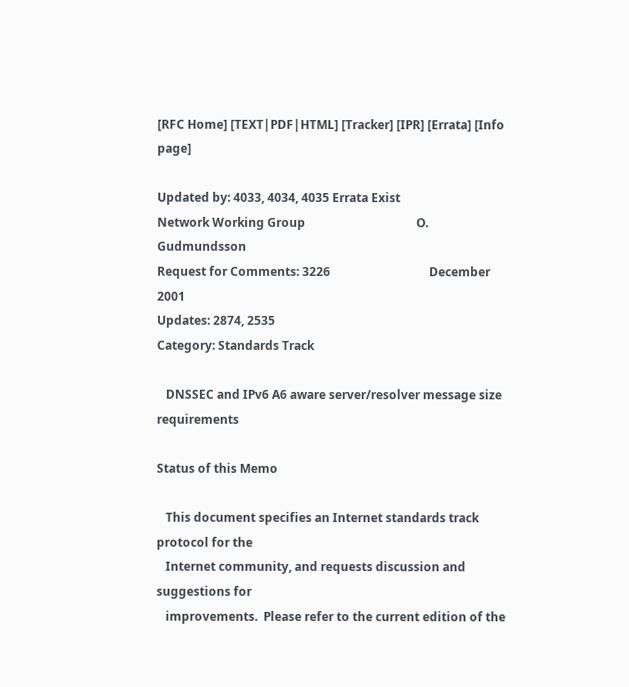[RFC Home] [TEXT|PDF|HTML] [Tracker] [IPR] [Errata] [Info page]

Updated by: 4033, 4034, 4035 Errata Exist
Network Working Group                                     O. Gudmundsson
Request for Comments: 3226                                 December 2001
Updates: 2874, 2535
Category: Standards Track

   DNSSEC and IPv6 A6 aware server/resolver message size requirements

Status of this Memo

   This document specifies an Internet standards track protocol for the
   Internet community, and requests discussion and suggestions for
   improvements.  Please refer to the current edition of the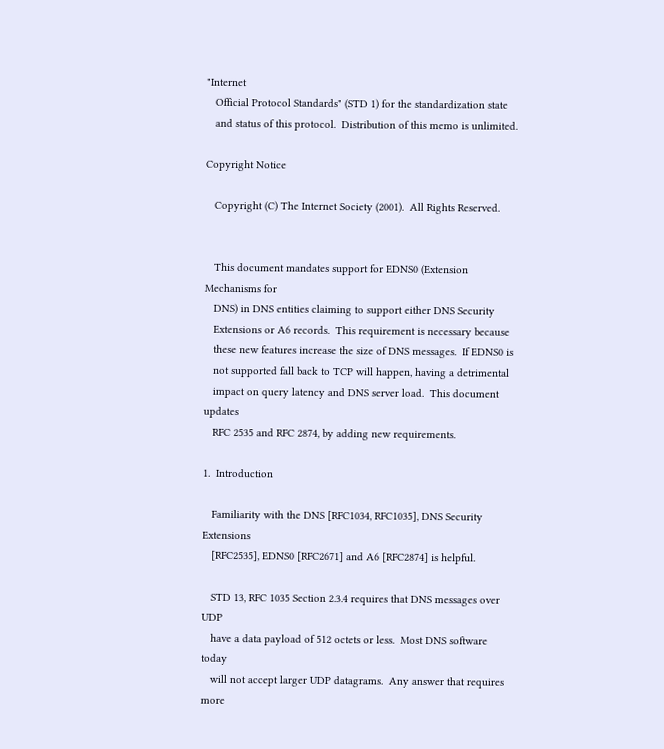"Internet
   Official Protocol Standards" (STD 1) for the standardization state
   and status of this protocol.  Distribution of this memo is unlimited.

Copyright Notice

   Copyright (C) The Internet Society (2001).  All Rights Reserved.


   This document mandates support for EDNS0 (Extension Mechanisms for
   DNS) in DNS entities claiming to support either DNS Security
   Extensions or A6 records.  This requirement is necessary because
   these new features increase the size of DNS messages.  If EDNS0 is
   not supported fall back to TCP will happen, having a detrimental
   impact on query latency and DNS server load.  This document updates
   RFC 2535 and RFC 2874, by adding new requirements.

1.  Introduction

   Familiarity with the DNS [RFC1034, RFC1035], DNS Security Extensions
   [RFC2535], EDNS0 [RFC2671] and A6 [RFC2874] is helpful.

   STD 13, RFC 1035 Section 2.3.4 requires that DNS messages over UDP
   have a data payload of 512 octets or less.  Most DNS software today
   will not accept larger UDP datagrams.  Any answer that requires more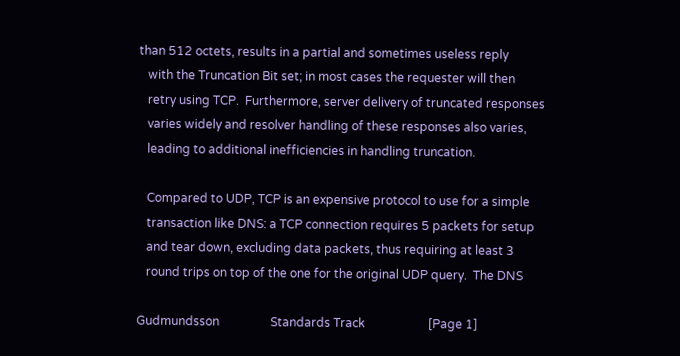than 512 octets, results in a partial and sometimes useless reply
   with the Truncation Bit set; in most cases the requester will then
   retry using TCP.  Furthermore, server delivery of truncated responses
   varies widely and resolver handling of these responses also varies,
   leading to additional inefficiencies in handling truncation.

   Compared to UDP, TCP is an expensive protocol to use for a simple
   transaction like DNS: a TCP connection requires 5 packets for setup
   and tear down, excluding data packets, thus requiring at least 3
   round trips on top of the one for the original UDP query.  The DNS

Gudmundsson                 Standards Track                     [Page 1]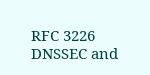RFC 3226            DNSSEC and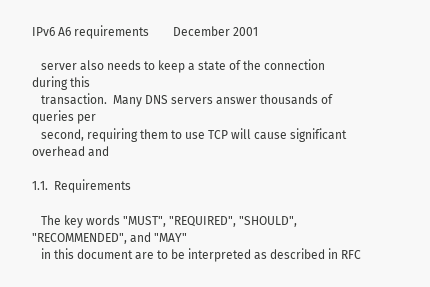IPv6 A6 requirements        December 2001

   server also needs to keep a state of the connection during this
   transaction.  Many DNS servers answer thousands of queries per
   second, requiring them to use TCP will cause significant overhead and

1.1.  Requirements

   The key words "MUST", "REQUIRED", "SHOULD", "RECOMMENDED", and "MAY"
   in this document are to be interpreted as described in RFC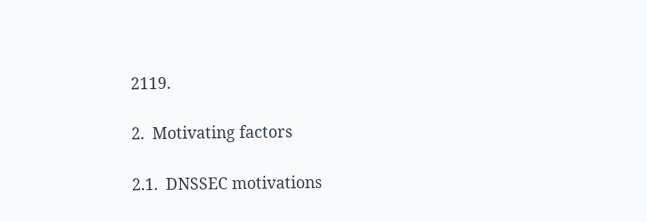2119.

2.  Motivating factors

2.1.  DNSSEC motivations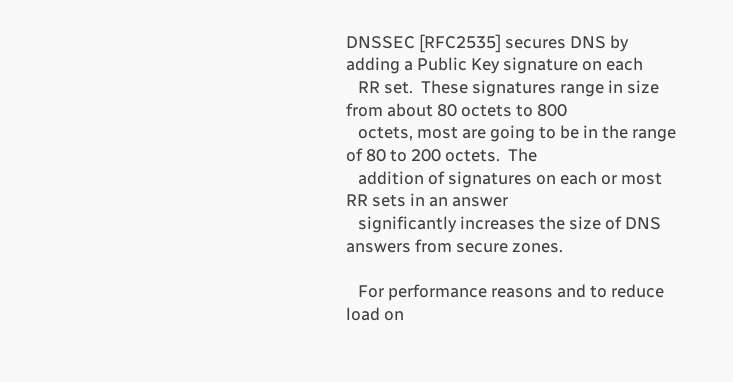DNSSEC [RFC2535] secures DNS by adding a Public Key signature on each
   RR set.  These signatures range in size from about 80 octets to 800
   octets, most are going to be in the range of 80 to 200 octets.  The
   addition of signatures on each or most RR sets in an answer
   significantly increases the size of DNS answers from secure zones.

   For performance reasons and to reduce load on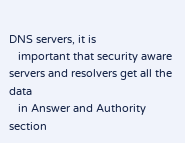DNS servers, it is
   important that security aware servers and resolvers get all the data
   in Answer and Authority section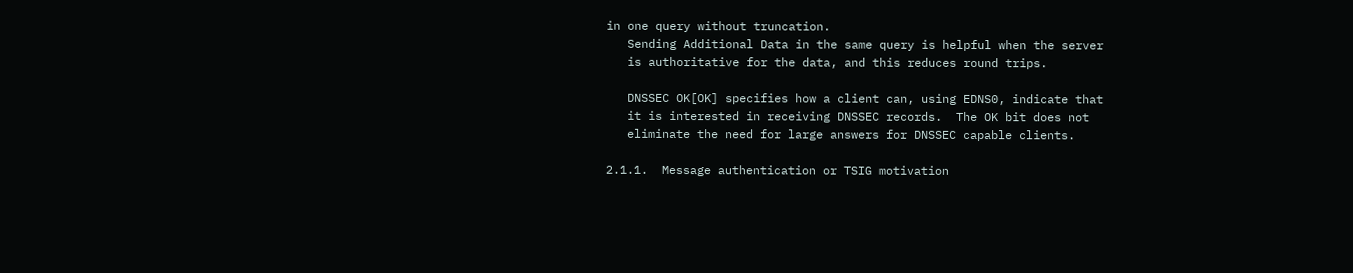in one query without truncation.
   Sending Additional Data in the same query is helpful when the server
   is authoritative for the data, and this reduces round trips.

   DNSSEC OK[OK] specifies how a client can, using EDNS0, indicate that
   it is interested in receiving DNSSEC records.  The OK bit does not
   eliminate the need for large answers for DNSSEC capable clients.

2.1.1.  Message authentication or TSIG motivation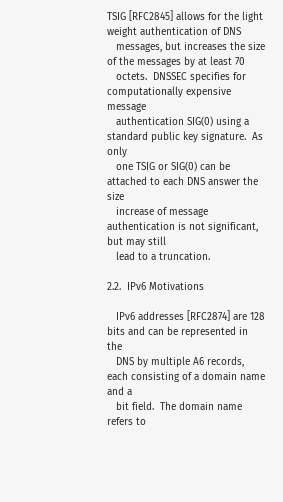TSIG [RFC2845] allows for the light weight authentication of DNS
   messages, but increases the size of the messages by at least 70
   octets.  DNSSEC specifies for computationally expensive message
   authentication SIG(0) using a standard public key signature.  As only
   one TSIG or SIG(0) can be attached to each DNS answer the size
   increase of message authentication is not significant, but may still
   lead to a truncation.

2.2.  IPv6 Motivations

   IPv6 addresses [RFC2874] are 128 bits and can be represented in the
   DNS by multiple A6 records, each consisting of a domain name and a
   bit field.  The domain name refers to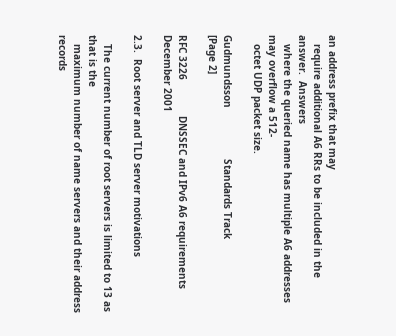an address prefix that may
   require additional A6 RRs to be included in the answer.  Answers
   where the queried name has multiple A6 addresses may overflow a 512-
   octet UDP packet size.

Gudmundsson                 Standards Track                     [Page 2]

RFC 3226            DNSSEC and IPv6 A6 requirements        December 2001

2.3.  Root server and TLD server motivations

   The current number of root servers is limited to 13 as that is the
   maximum number of name servers and their address records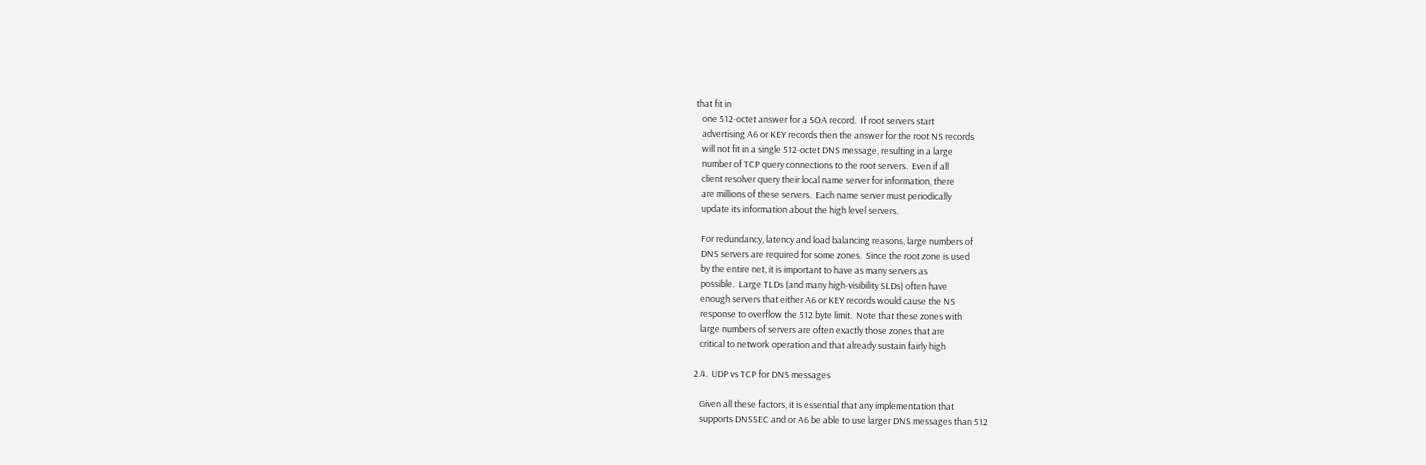that fit in
   one 512-octet answer for a SOA record.  If root servers start
   advertising A6 or KEY records then the answer for the root NS records
   will not fit in a single 512-octet DNS message, resulting in a large
   number of TCP query connections to the root servers.  Even if all
   client resolver query their local name server for information, there
   are millions of these servers.  Each name server must periodically
   update its information about the high level servers.

   For redundancy, latency and load balancing reasons, large numbers of
   DNS servers are required for some zones.  Since the root zone is used
   by the entire net, it is important to have as many servers as
   possible.  Large TLDs (and many high-visibility SLDs) often have
   enough servers that either A6 or KEY records would cause the NS
   response to overflow the 512 byte limit.  Note that these zones with
   large numbers of servers are often exactly those zones that are
   critical to network operation and that already sustain fairly high

2.4.  UDP vs TCP for DNS messages

   Given all these factors, it is essential that any implementation that
   supports DNSSEC and or A6 be able to use larger DNS messages than 512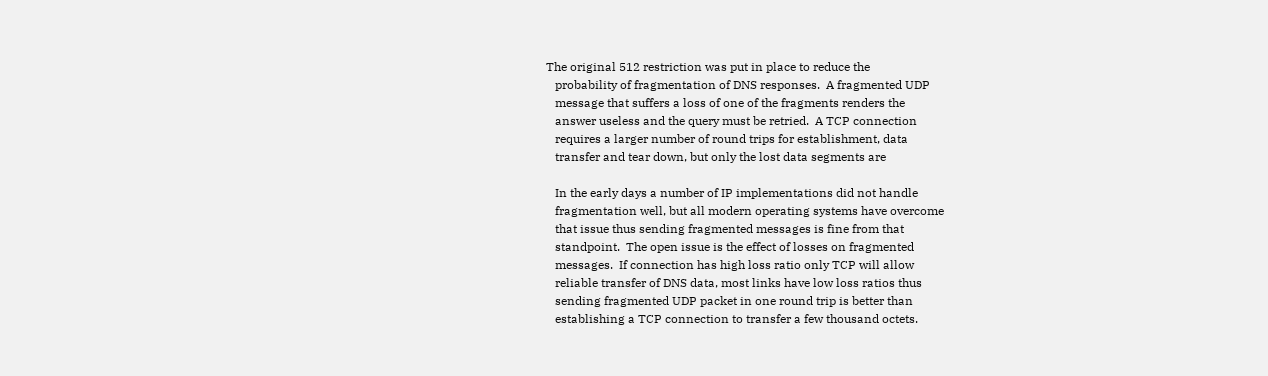The original 512 restriction was put in place to reduce the
   probability of fragmentation of DNS responses.  A fragmented UDP
   message that suffers a loss of one of the fragments renders the
   answer useless and the query must be retried.  A TCP connection
   requires a larger number of round trips for establishment, data
   transfer and tear down, but only the lost data segments are

   In the early days a number of IP implementations did not handle
   fragmentation well, but all modern operating systems have overcome
   that issue thus sending fragmented messages is fine from that
   standpoint.  The open issue is the effect of losses on fragmented
   messages.  If connection has high loss ratio only TCP will allow
   reliable transfer of DNS data, most links have low loss ratios thus
   sending fragmented UDP packet in one round trip is better than
   establishing a TCP connection to transfer a few thousand octets.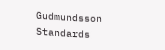Gudmundsson                 Standards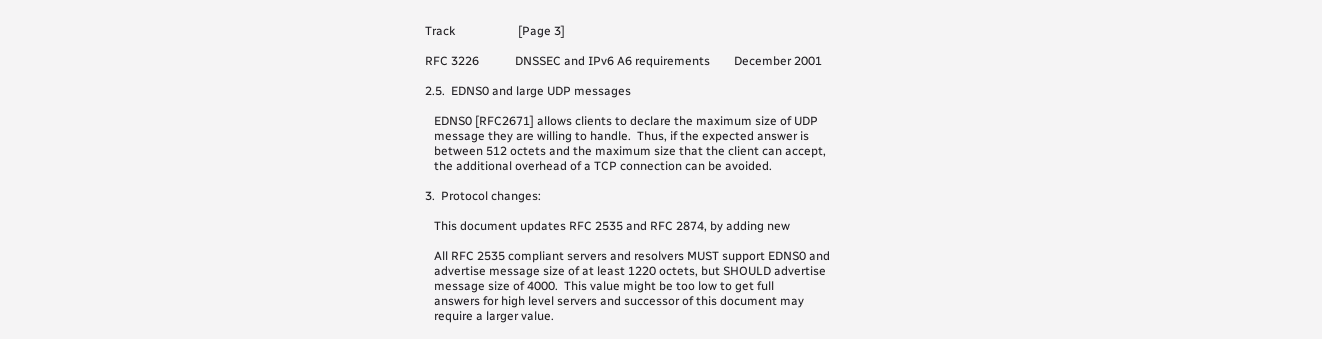Track                     [Page 3]

RFC 3226            DNSSEC and IPv6 A6 requirements        December 2001

2.5.  EDNS0 and large UDP messages

   EDNS0 [RFC2671] allows clients to declare the maximum size of UDP
   message they are willing to handle.  Thus, if the expected answer is
   between 512 octets and the maximum size that the client can accept,
   the additional overhead of a TCP connection can be avoided.

3.  Protocol changes:

   This document updates RFC 2535 and RFC 2874, by adding new

   All RFC 2535 compliant servers and resolvers MUST support EDNS0 and
   advertise message size of at least 1220 octets, but SHOULD advertise
   message size of 4000.  This value might be too low to get full
   answers for high level servers and successor of this document may
   require a larger value.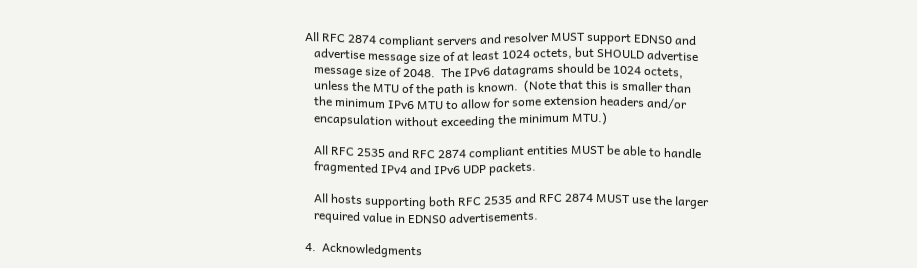All RFC 2874 compliant servers and resolver MUST support EDNS0 and
   advertise message size of at least 1024 octets, but SHOULD advertise
   message size of 2048.  The IPv6 datagrams should be 1024 octets,
   unless the MTU of the path is known.  (Note that this is smaller than
   the minimum IPv6 MTU to allow for some extension headers and/or
   encapsulation without exceeding the minimum MTU.)

   All RFC 2535 and RFC 2874 compliant entities MUST be able to handle
   fragmented IPv4 and IPv6 UDP packets.

   All hosts supporting both RFC 2535 and RFC 2874 MUST use the larger
   required value in EDNS0 advertisements.

4.  Acknowledgments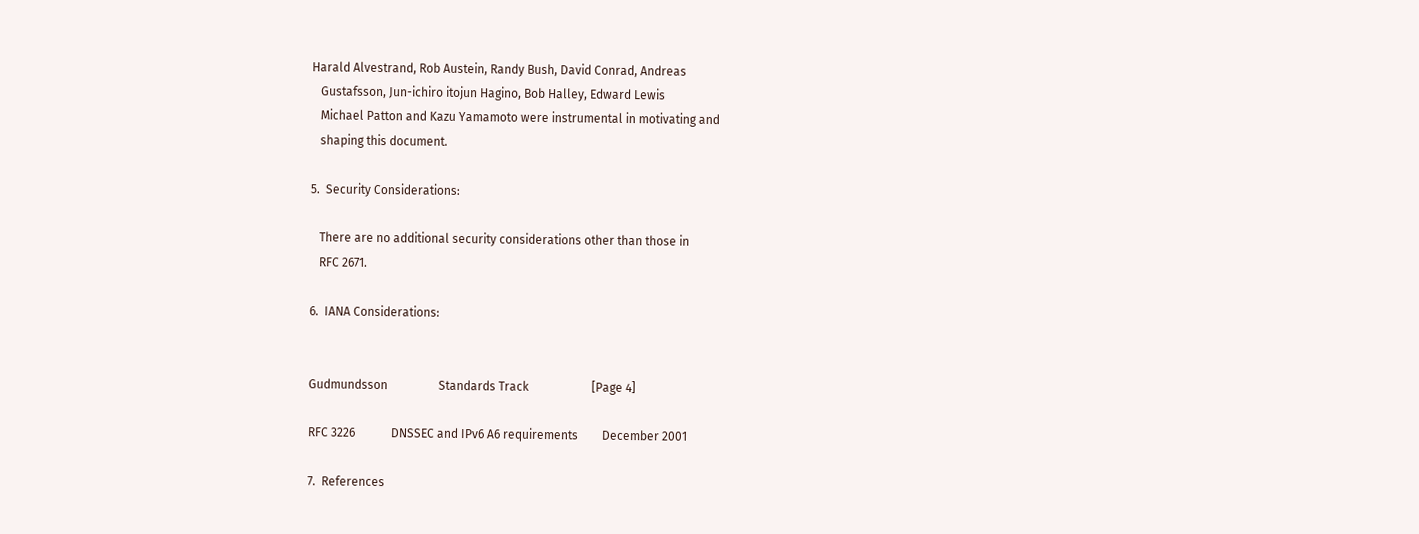Harald Alvestrand, Rob Austein, Randy Bush, David Conrad, Andreas
   Gustafsson, Jun-ichiro itojun Hagino, Bob Halley, Edward Lewis
   Michael Patton and Kazu Yamamoto were instrumental in motivating and
   shaping this document.

5.  Security Considerations:

   There are no additional security considerations other than those in
   RFC 2671.

6.  IANA Considerations:


Gudmundsson                 Standards Track                     [Page 4]

RFC 3226            DNSSEC and IPv6 A6 requirements        December 2001

7.  References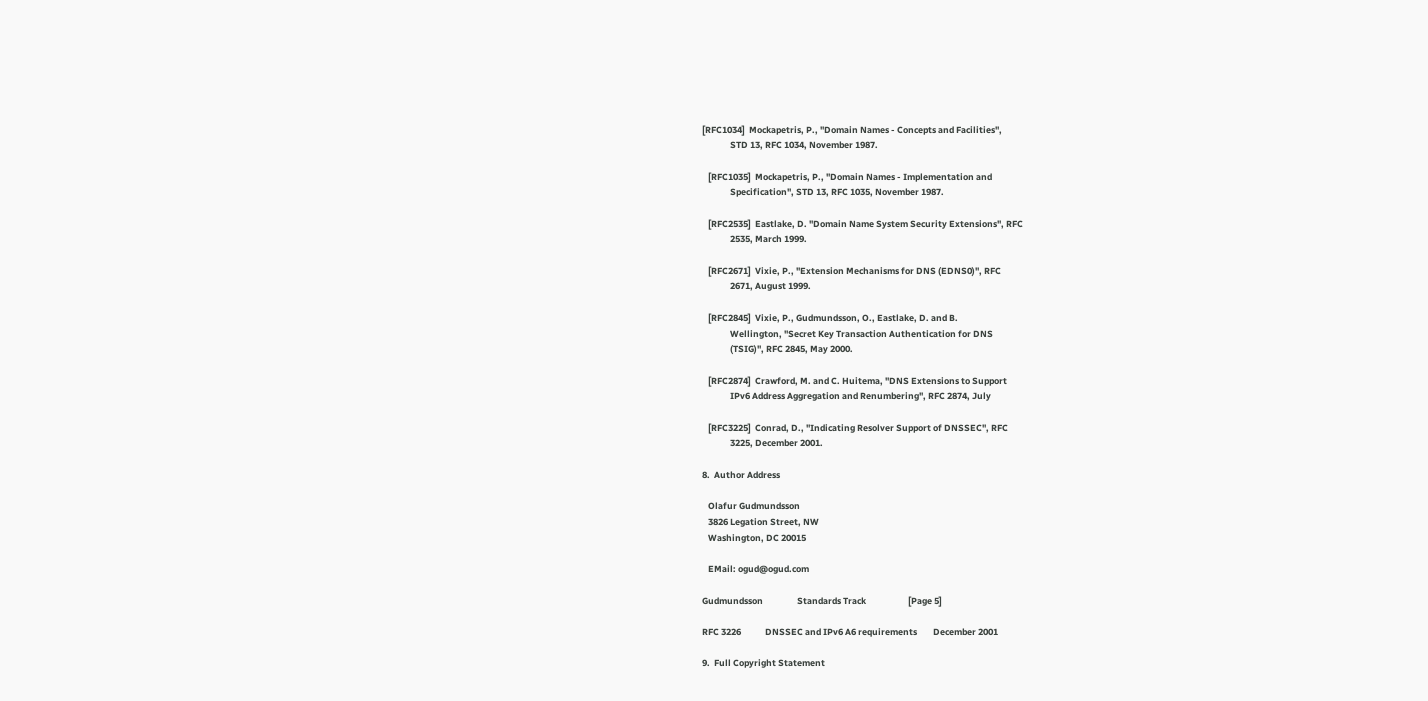[RFC1034]  Mockapetris, P., "Domain Names - Concepts and Facilities",
              STD 13, RFC 1034, November 1987.

   [RFC1035]  Mockapetris, P., "Domain Names - Implementation and
              Specification", STD 13, RFC 1035, November 1987.

   [RFC2535]  Eastlake, D. "Domain Name System Security Extensions", RFC
              2535, March 1999.

   [RFC2671]  Vixie, P., "Extension Mechanisms for DNS (EDNS0)", RFC
              2671, August 1999.

   [RFC2845]  Vixie, P., Gudmundsson, O., Eastlake, D. and B.
              Wellington, "Secret Key Transaction Authentication for DNS
              (TSIG)", RFC 2845, May 2000.

   [RFC2874]  Crawford, M. and C. Huitema, "DNS Extensions to Support
              IPv6 Address Aggregation and Renumbering", RFC 2874, July

   [RFC3225]  Conrad, D., "Indicating Resolver Support of DNSSEC", RFC
              3225, December 2001.

8.  Author Address

   Olafur Gudmundsson
   3826 Legation Street, NW
   Washington, DC 20015

   EMail: ogud@ogud.com

Gudmundsson                 Standards Track                     [Page 5]

RFC 3226            DNSSEC and IPv6 A6 requirements        December 2001

9.  Full Copyright Statement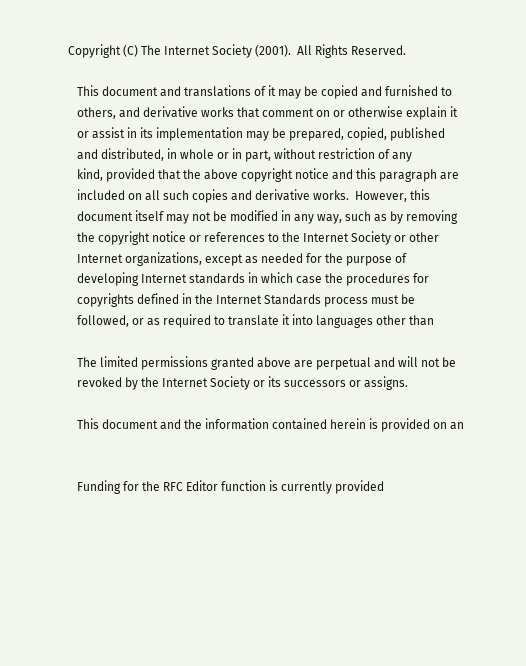Copyright (C) The Internet Society (2001).  All Rights Reserved.

   This document and translations of it may be copied and furnished to
   others, and derivative works that comment on or otherwise explain it
   or assist in its implementation may be prepared, copied, published
   and distributed, in whole or in part, without restriction of any
   kind, provided that the above copyright notice and this paragraph are
   included on all such copies and derivative works.  However, this
   document itself may not be modified in any way, such as by removing
   the copyright notice or references to the Internet Society or other
   Internet organizations, except as needed for the purpose of
   developing Internet standards in which case the procedures for
   copyrights defined in the Internet Standards process must be
   followed, or as required to translate it into languages other than

   The limited permissions granted above are perpetual and will not be
   revoked by the Internet Society or its successors or assigns.

   This document and the information contained herein is provided on an


   Funding for the RFC Editor function is currently provided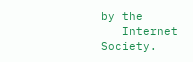by the
   Internet Society.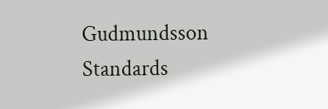Gudmundsson                 Standards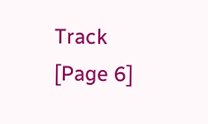Track                     [Page 6]